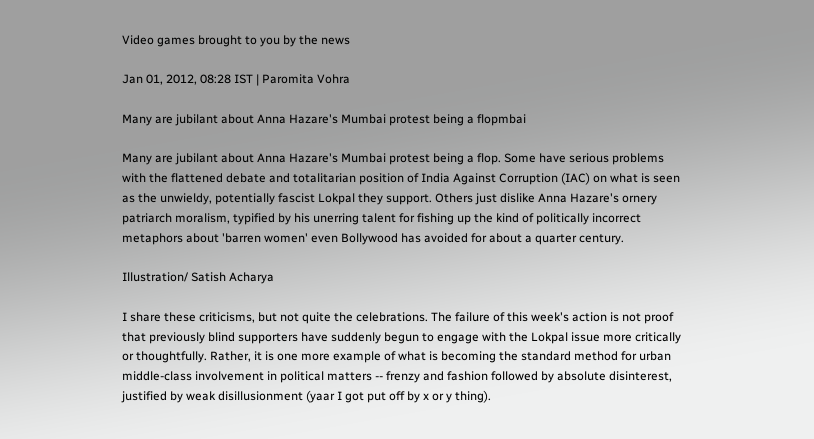Video games brought to you by the news

Jan 01, 2012, 08:28 IST | Paromita Vohra

Many are jubilant about Anna Hazare's Mumbai protest being a flopmbai

Many are jubilant about Anna Hazare's Mumbai protest being a flop. Some have serious problems with the flattened debate and totalitarian position of India Against Corruption (IAC) on what is seen as the unwieldy, potentially fascist Lokpal they support. Others just dislike Anna Hazare's ornery patriarch moralism, typified by his unerring talent for fishing up the kind of politically incorrect metaphors about 'barren women' even Bollywood has avoided for about a quarter century.

Illustration/ Satish Acharya

I share these criticisms, but not quite the celebrations. The failure of this week's action is not proof that previously blind supporters have suddenly begun to engage with the Lokpal issue more critically or thoughtfully. Rather, it is one more example of what is becoming the standard method for urban middle-class involvement in political matters -- frenzy and fashion followed by absolute disinterest, justified by weak disillusionment (yaar I got put off by x or y thing).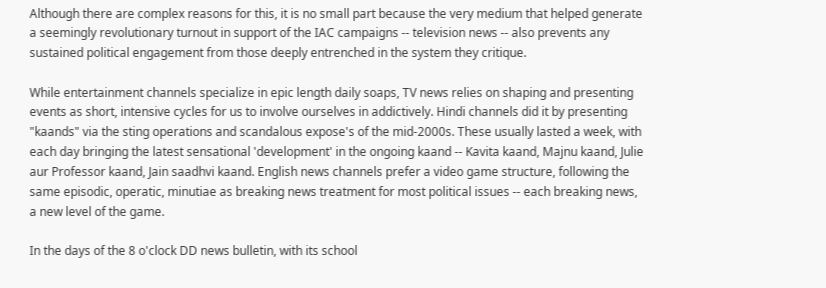Although there are complex reasons for this, it is no small part because the very medium that helped generate a seemingly revolutionary turnout in support of the IAC campaigns -- television news -- also prevents any sustained political engagement from those deeply entrenched in the system they critique.

While entertainment channels specialize in epic length daily soaps, TV news relies on shaping and presenting events as short, intensive cycles for us to involve ourselves in addictively. Hindi channels did it by presenting "kaands" via the sting operations and scandalous expose's of the mid-2000s. These usually lasted a week, with each day bringing the latest sensational 'development' in the ongoing kaand -- Kavita kaand, Majnu kaand, Julie aur Professor kaand, Jain saadhvi kaand. English news channels prefer a video game structure, following the same episodic, operatic, minutiae as breaking news treatment for most political issues -- each breaking news, a new level of the game.

In the days of the 8 o'clock DD news bulletin, with its school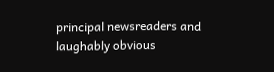principal newsreaders and laughably obvious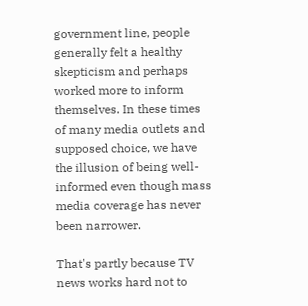government line, people generally felt a healthy skepticism and perhaps worked more to inform themselves. In these times of many media outlets and supposed choice, we have the illusion of being well-informed even though mass media coverage has never been narrower.

That's partly because TV news works hard not to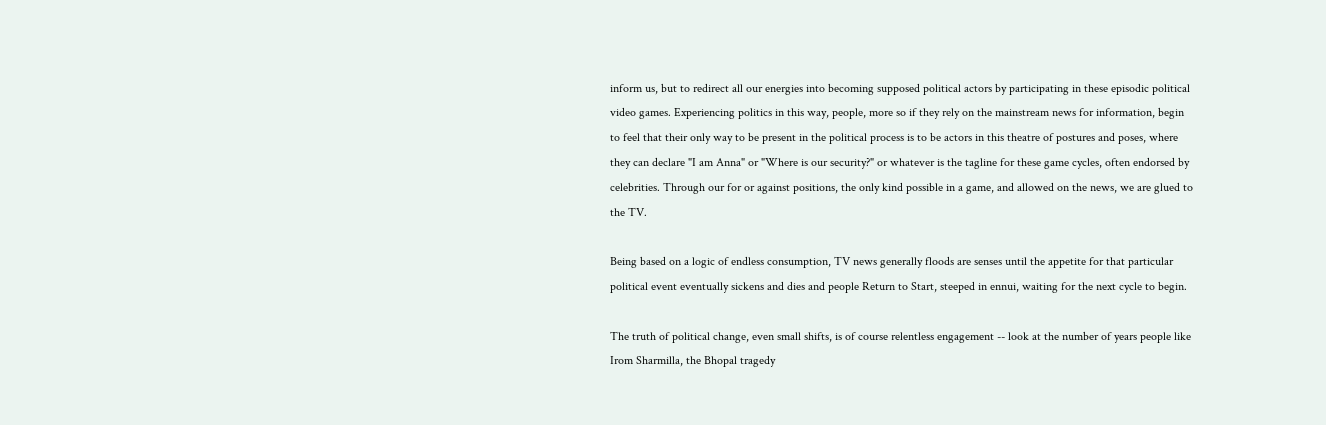inform us, but to redirect all our energies into becoming supposed political actors by participating in these episodic political video games. Experiencing politics in this way, people, more so if they rely on the mainstream news for information, begin to feel that their only way to be present in the political process is to be actors in this theatre of postures and poses, where they can declare "I am Anna" or "Where is our security?" or whatever is the tagline for these game cycles, often endorsed by celebrities. Through our for or against positions, the only kind possible in a game, and allowed on the news, we are glued to the TV.

Being based on a logic of endless consumption, TV news generally floods are senses until the appetite for that particular political event eventually sickens and dies and people Return to Start, steeped in ennui, waiting for the next cycle to begin.

The truth of political change, even small shifts, is of course relentless engagement -- look at the number of years people like Irom Sharmilla, the Bhopal tragedy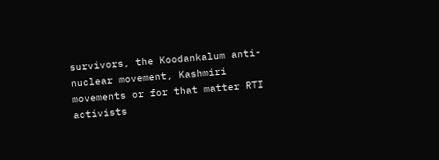survivors, the Koodankalum anti-nuclear movement, Kashmiri movements or for that matter RTI activists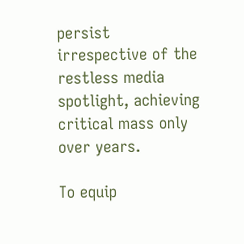persist irrespective of the restless media spotlight, achieving critical mass only over years.

To equip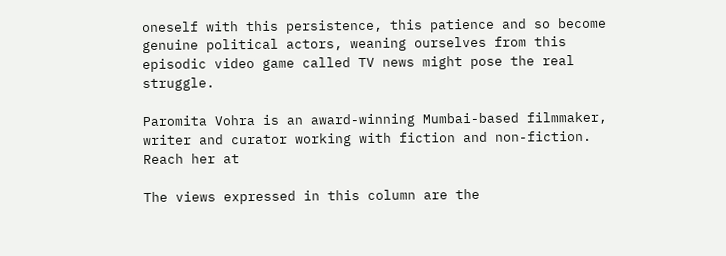oneself with this persistence, this patience and so become genuine political actors, weaning ourselves from this episodic video game called TV news might pose the real struggle.

Paromita Vohra is an award-winning Mumbai-based filmmaker, writer and curator working with fiction and non-fiction. Reach her at

The views expressed in this column are the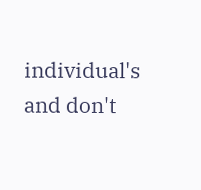individual's and don't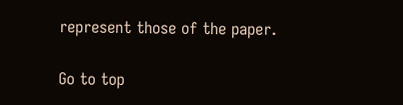represent those of the paper.

Go to top